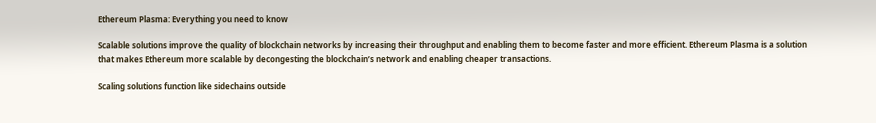Ethereum Plasma: Everything you need to know

Scalable solutions improve the quality of blockchain networks by increasing their throughput and enabling them to become faster and more efficient. Ethereum Plasma is a solution that makes Ethereum more scalable by decongesting the blockchain’s network and enabling cheaper transactions.

Scaling solutions function like sidechains outside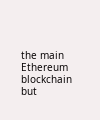the main Ethereum blockchain but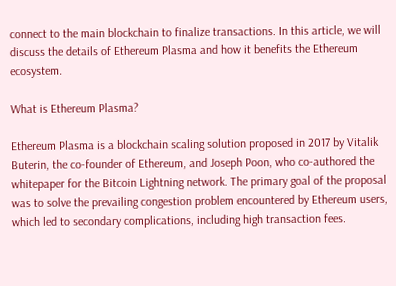connect to the main blockchain to finalize transactions. In this article, we will discuss the details of Ethereum Plasma and how it benefits the Ethereum ecosystem.

What is Ethereum Plasma?

Ethereum Plasma is a blockchain scaling solution proposed in 2017 by Vitalik Buterin, the co-founder of Ethereum, and Joseph Poon, who co-authored the whitepaper for the Bitcoin Lightning network. The primary goal of the proposal was to solve the prevailing congestion problem encountered by Ethereum users, which led to secondary complications, including high transaction fees.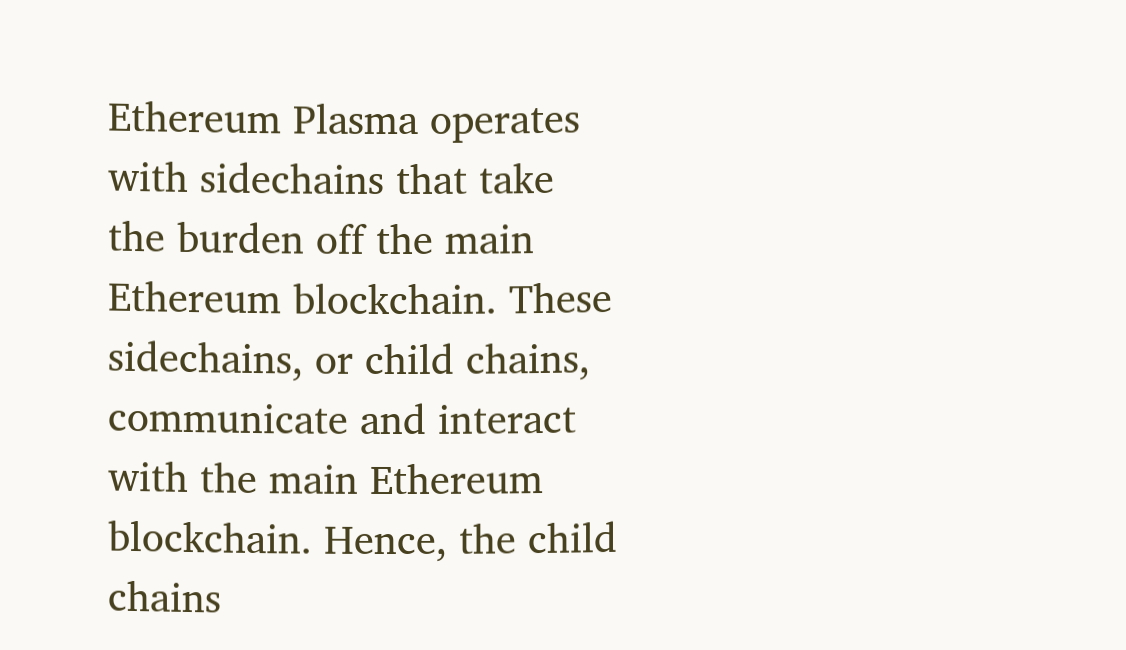Ethereum Plasma operates with sidechains that take the burden off the main Ethereum blockchain. These sidechains, or child chains, communicate and interact with the main Ethereum blockchain. Hence, the child chains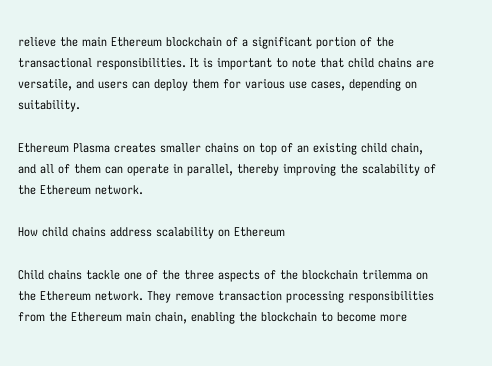relieve the main Ethereum blockchain of a significant portion of the transactional responsibilities. It is important to note that child chains are versatile, and users can deploy them for various use cases, depending on suitability.

Ethereum Plasma creates smaller chains on top of an existing child chain, and all of them can operate in parallel, thereby improving the scalability of the Ethereum network.

How child chains address scalability on Ethereum

Child chains tackle one of the three aspects of the blockchain trilemma on the Ethereum network. They remove transaction processing responsibilities from the Ethereum main chain, enabling the blockchain to become more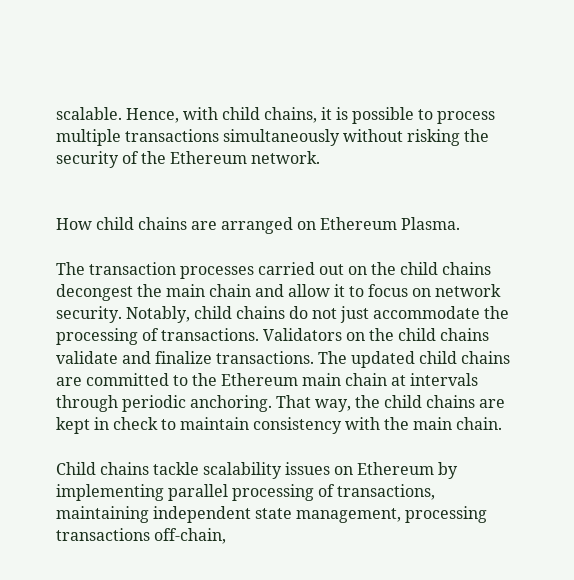scalable. Hence, with child chains, it is possible to process multiple transactions simultaneously without risking the security of the Ethereum network.


How child chains are arranged on Ethereum Plasma.

The transaction processes carried out on the child chains decongest the main chain and allow it to focus on network security. Notably, child chains do not just accommodate the processing of transactions. Validators on the child chains validate and finalize transactions. The updated child chains are committed to the Ethereum main chain at intervals through periodic anchoring. That way, the child chains are kept in check to maintain consistency with the main chain.

Child chains tackle scalability issues on Ethereum by implementing parallel processing of transactions, maintaining independent state management, processing transactions off-chain,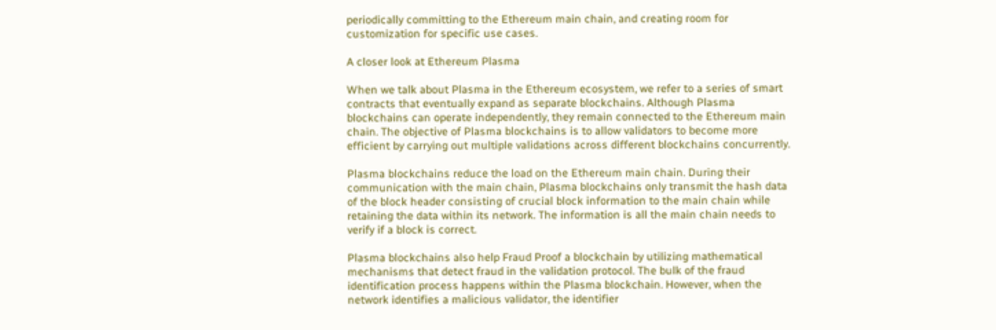periodically committing to the Ethereum main chain, and creating room for customization for specific use cases.

A closer look at Ethereum Plasma

When we talk about Plasma in the Ethereum ecosystem, we refer to a series of smart contracts that eventually expand as separate blockchains. Although Plasma blockchains can operate independently, they remain connected to the Ethereum main chain. The objective of Plasma blockchains is to allow validators to become more efficient by carrying out multiple validations across different blockchains concurrently.

Plasma blockchains reduce the load on the Ethereum main chain. During their communication with the main chain, Plasma blockchains only transmit the hash data of the block header consisting of crucial block information to the main chain while retaining the data within its network. The information is all the main chain needs to verify if a block is correct.

Plasma blockchains also help Fraud Proof a blockchain by utilizing mathematical mechanisms that detect fraud in the validation protocol. The bulk of the fraud identification process happens within the Plasma blockchain. However, when the network identifies a malicious validator, the identifier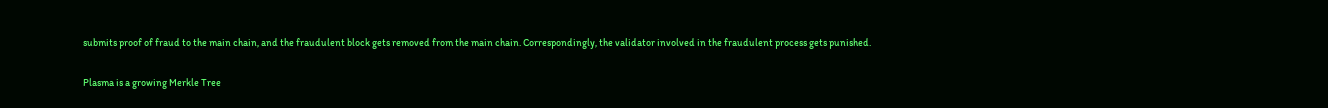submits proof of fraud to the main chain, and the fraudulent block gets removed from the main chain. Correspondingly, the validator involved in the fraudulent process gets punished.

Plasma is a growing Merkle Tree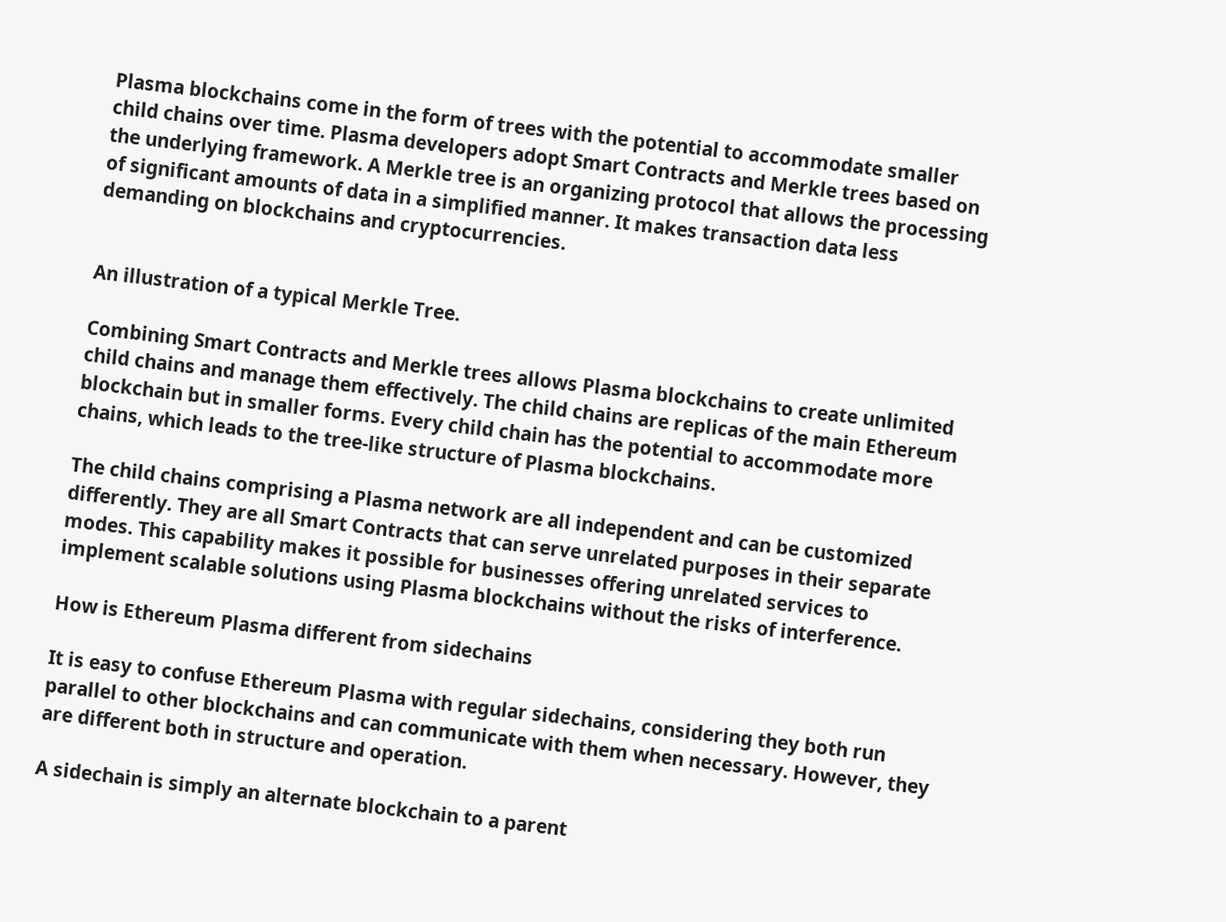Plasma blockchains come in the form of trees with the potential to accommodate smaller child chains over time. Plasma developers adopt Smart Contracts and Merkle trees based on the underlying framework. A Merkle tree is an organizing protocol that allows the processing of significant amounts of data in a simplified manner. It makes transaction data less demanding on blockchains and cryptocurrencies.


An illustration of a typical Merkle Tree.

Combining Smart Contracts and Merkle trees allows Plasma blockchains to create unlimited child chains and manage them effectively. The child chains are replicas of the main Ethereum blockchain but in smaller forms. Every child chain has the potential to accommodate more chains, which leads to the tree-like structure of Plasma blockchains.

The child chains comprising a Plasma network are all independent and can be customized differently. They are all Smart Contracts that can serve unrelated purposes in their separate modes. This capability makes it possible for businesses offering unrelated services to implement scalable solutions using Plasma blockchains without the risks of interference.

How is Ethereum Plasma different from sidechains

It is easy to confuse Ethereum Plasma with regular sidechains, considering they both run parallel to other blockchains and can communicate with them when necessary. However, they are different both in structure and operation.

A sidechain is simply an alternate blockchain to a parent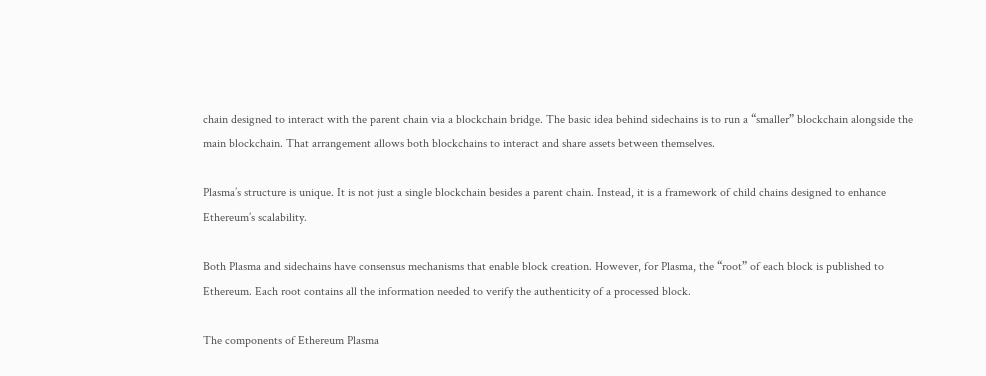chain designed to interact with the parent chain via a blockchain bridge. The basic idea behind sidechains is to run a “smaller” blockchain alongside the main blockchain. That arrangement allows both blockchains to interact and share assets between themselves.

Plasma’s structure is unique. It is not just a single blockchain besides a parent chain. Instead, it is a framework of child chains designed to enhance Ethereum’s scalability.

Both Plasma and sidechains have consensus mechanisms that enable block creation. However, for Plasma, the “root” of each block is published to Ethereum. Each root contains all the information needed to verify the authenticity of a processed block.

The components of Ethereum Plasma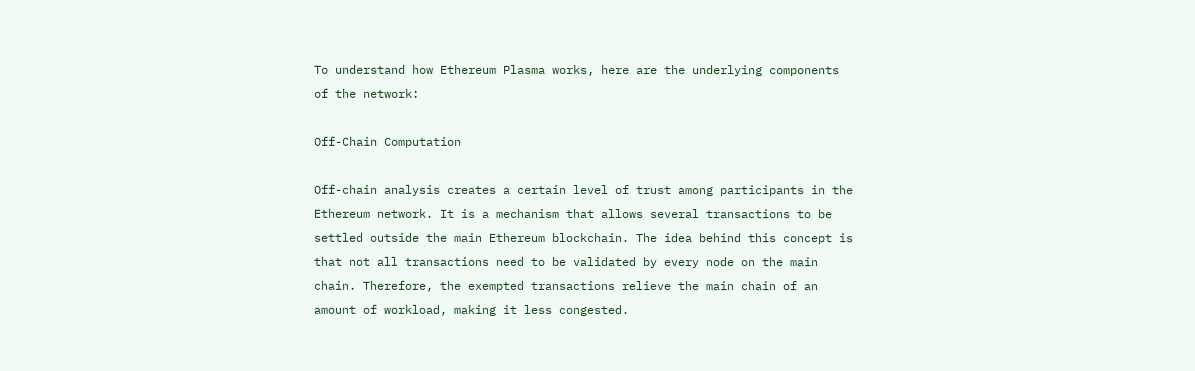To understand how Ethereum Plasma works, here are the underlying components of the network:

Off-Chain Computation

Off-chain analysis creates a certain level of trust among participants in the Ethereum network. It is a mechanism that allows several transactions to be settled outside the main Ethereum blockchain. The idea behind this concept is that not all transactions need to be validated by every node on the main chain. Therefore, the exempted transactions relieve the main chain of an amount of workload, making it less congested.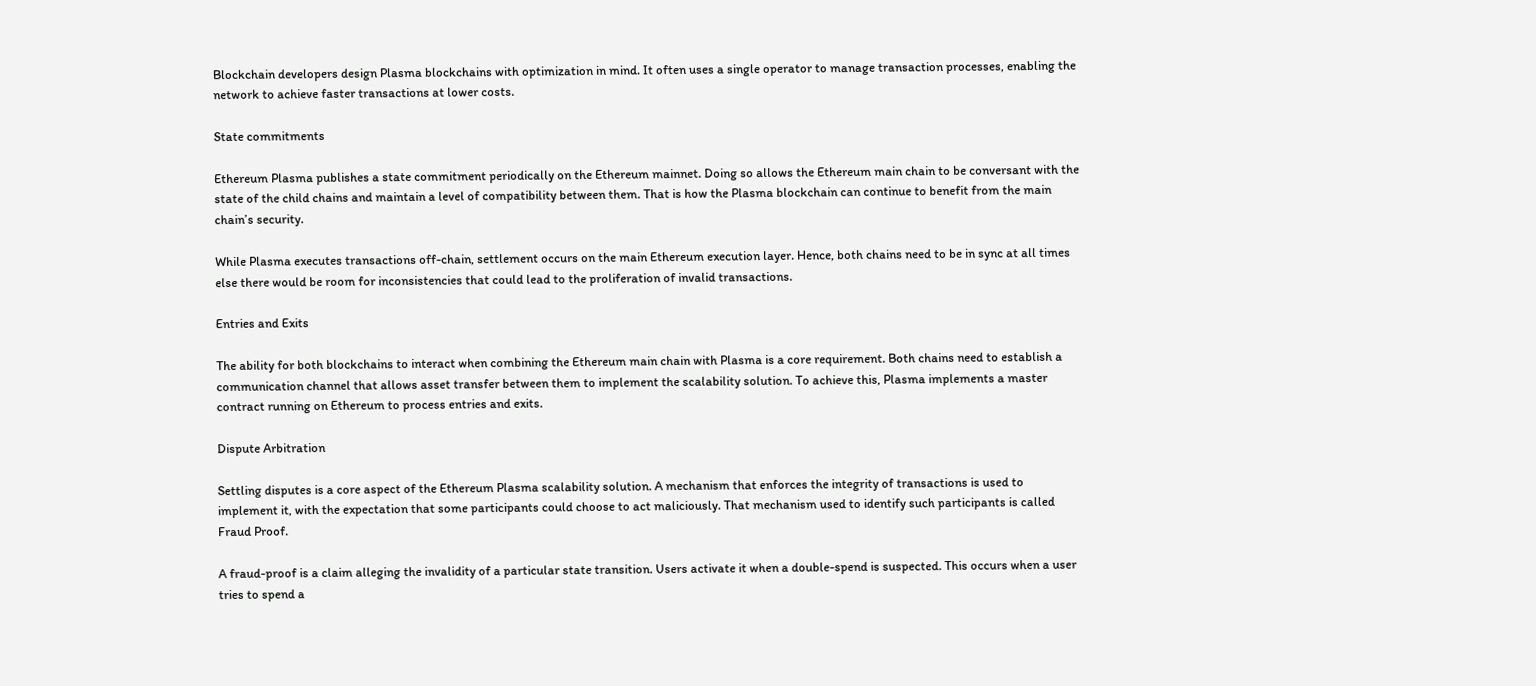Blockchain developers design Plasma blockchains with optimization in mind. It often uses a single operator to manage transaction processes, enabling the network to achieve faster transactions at lower costs.

State commitments

Ethereum Plasma publishes a state commitment periodically on the Ethereum mainnet. Doing so allows the Ethereum main chain to be conversant with the state of the child chains and maintain a level of compatibility between them. That is how the Plasma blockchain can continue to benefit from the main chain’s security.

While Plasma executes transactions off-chain, settlement occurs on the main Ethereum execution layer. Hence, both chains need to be in sync at all times else there would be room for inconsistencies that could lead to the proliferation of invalid transactions.

Entries and Exits

The ability for both blockchains to interact when combining the Ethereum main chain with Plasma is a core requirement. Both chains need to establish a communication channel that allows asset transfer between them to implement the scalability solution. To achieve this, Plasma implements a master contract running on Ethereum to process entries and exits.

Dispute Arbitration

Settling disputes is a core aspect of the Ethereum Plasma scalability solution. A mechanism that enforces the integrity of transactions is used to implement it, with the expectation that some participants could choose to act maliciously. That mechanism used to identify such participants is called Fraud Proof.

A fraud-proof is a claim alleging the invalidity of a particular state transition. Users activate it when a double-spend is suspected. This occurs when a user tries to spend a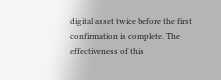digital asset twice before the first confirmation is complete. The effectiveness of this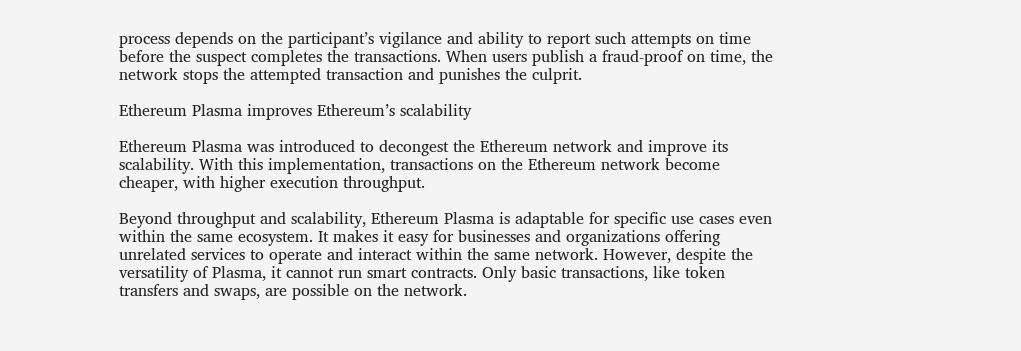process depends on the participant’s vigilance and ability to report such attempts on time before the suspect completes the transactions. When users publish a fraud-proof on time, the network stops the attempted transaction and punishes the culprit.

Ethereum Plasma improves Ethereum’s scalability

Ethereum Plasma was introduced to decongest the Ethereum network and improve its scalability. With this implementation, transactions on the Ethereum network become cheaper, with higher execution throughput.

Beyond throughput and scalability, Ethereum Plasma is adaptable for specific use cases even within the same ecosystem. It makes it easy for businesses and organizations offering unrelated services to operate and interact within the same network. However, despite the versatility of Plasma, it cannot run smart contracts. Only basic transactions, like token transfers and swaps, are possible on the network.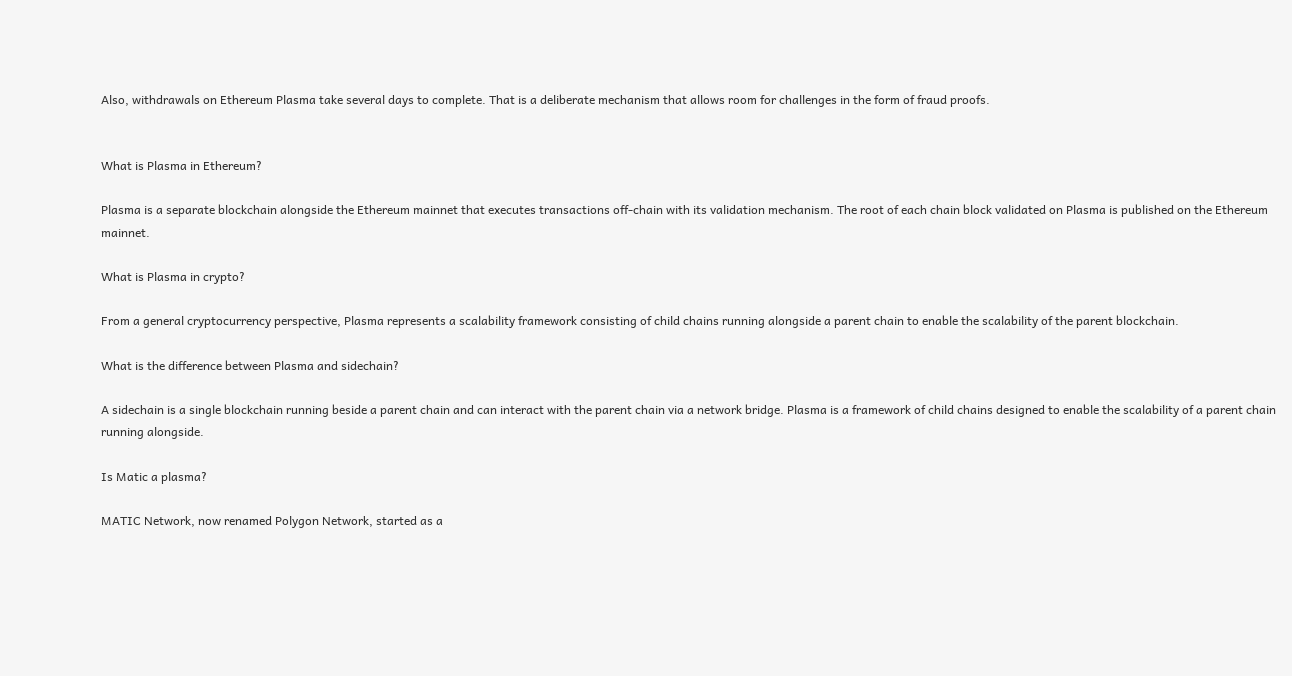Also, withdrawals on Ethereum Plasma take several days to complete. That is a deliberate mechanism that allows room for challenges in the form of fraud proofs.


What is Plasma in Ethereum?

Plasma is a separate blockchain alongside the Ethereum mainnet that executes transactions off-chain with its validation mechanism. The root of each chain block validated on Plasma is published on the Ethereum mainnet.

What is Plasma in crypto?

From a general cryptocurrency perspective, Plasma represents a scalability framework consisting of child chains running alongside a parent chain to enable the scalability of the parent blockchain.

What is the difference between Plasma and sidechain?

A sidechain is a single blockchain running beside a parent chain and can interact with the parent chain via a network bridge. Plasma is a framework of child chains designed to enable the scalability of a parent chain running alongside.

Is Matic a plasma?

MATIC Network, now renamed Polygon Network, started as a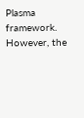Plasma framework. However, the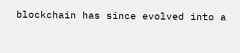blockchain has since evolved into a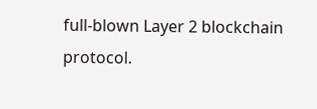full-blown Layer 2 blockchain protocol.